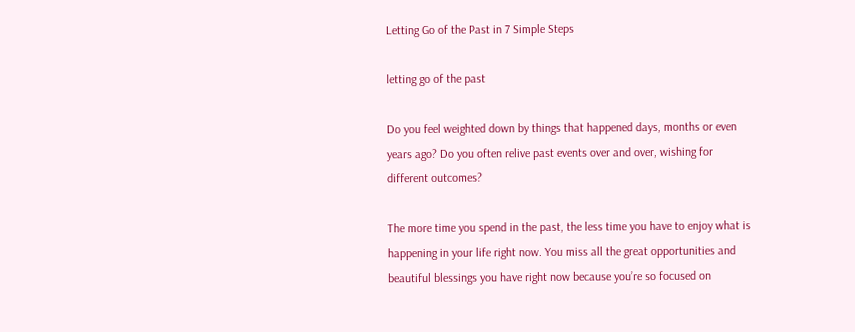Letting Go of the Past in 7 Simple Steps

letting go of the past

Do you feel weighted down by things that happened days, months or even years ago? Do you often relive past events over and over, wishing for different outcomes?

The more time you spend in the past, the less time you have to enjoy what is happening in your life right now. You miss all the great opportunities and beautiful blessings you have right now because you’re so focused on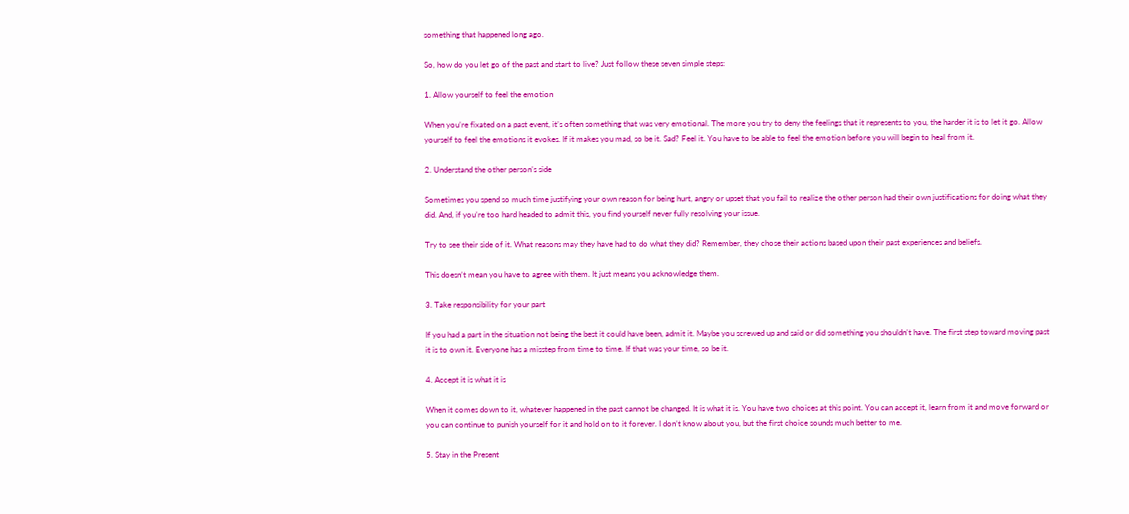something that happened long ago.

So, how do you let go of the past and start to live? Just follow these seven simple steps:

1. Allow yourself to feel the emotion

When you’re fixated on a past event, it’s often something that was very emotional. The more you try to deny the feelings that it represents to you, the harder it is to let it go. Allow yourself to feel the emotions it evokes. If it makes you mad, so be it. Sad? Feel it. You have to be able to feel the emotion before you will begin to heal from it.

2. Understand the other person’s side

Sometimes you spend so much time justifying your own reason for being hurt, angry or upset that you fail to realize the other person had their own justifications for doing what they did. And, if you’re too hard headed to admit this, you find yourself never fully resolving your issue.

Try to see their side of it. What reasons may they have had to do what they did? Remember, they chose their actions based upon their past experiences and beliefs.

This doesn’t mean you have to agree with them. It just means you acknowledge them.

3. Take responsibility for your part

If you had a part in the situation not being the best it could have been, admit it. Maybe you screwed up and said or did something you shouldn’t have. The first step toward moving past it is to own it. Everyone has a misstep from time to time. If that was your time, so be it.

4. Accept it is what it is

When it comes down to it, whatever happened in the past cannot be changed. It is what it is. You have two choices at this point. You can accept it, learn from it and move forward or you can continue to punish yourself for it and hold on to it forever. I don’t know about you, but the first choice sounds much better to me.

5. Stay in the Present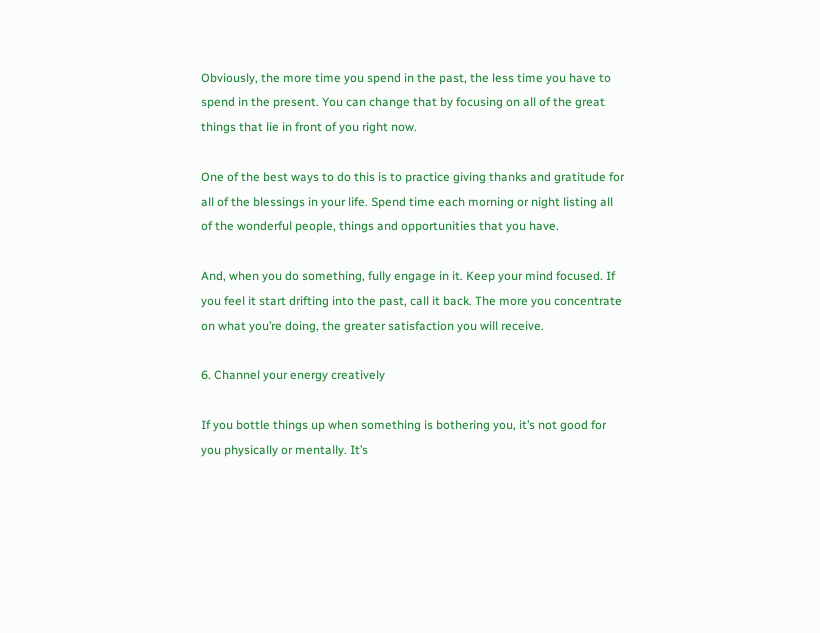Obviously, the more time you spend in the past, the less time you have to spend in the present. You can change that by focusing on all of the great things that lie in front of you right now.

One of the best ways to do this is to practice giving thanks and gratitude for all of the blessings in your life. Spend time each morning or night listing all of the wonderful people, things and opportunities that you have.

And, when you do something, fully engage in it. Keep your mind focused. If you feel it start drifting into the past, call it back. The more you concentrate on what you’re doing, the greater satisfaction you will receive.

6. Channel your energy creatively

If you bottle things up when something is bothering you, it’s not good for you physically or mentally. It’s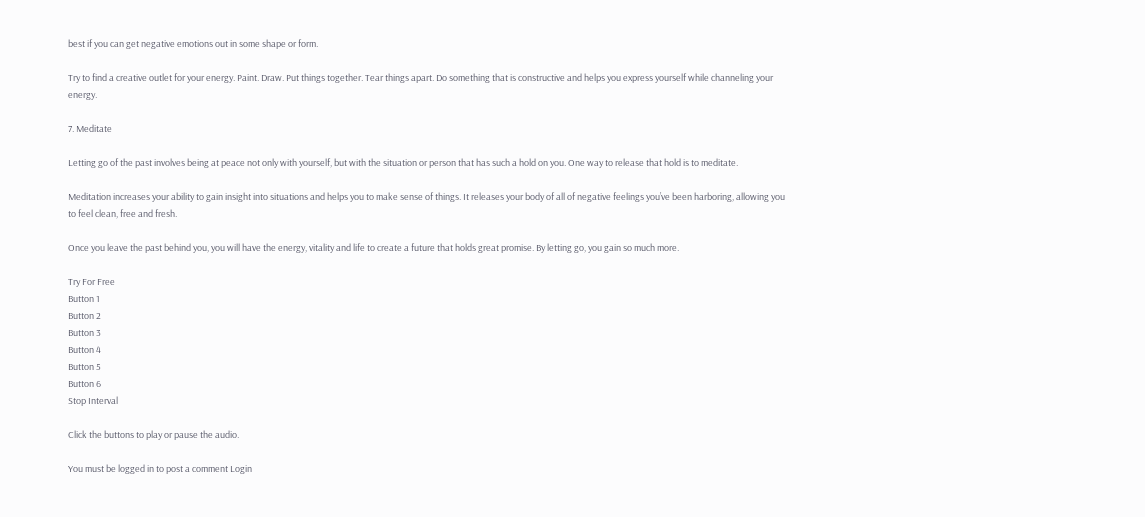best if you can get negative emotions out in some shape or form.

Try to find a creative outlet for your energy. Paint. Draw. Put things together. Tear things apart. Do something that is constructive and helps you express yourself while channeling your energy.

7. Meditate

Letting go of the past involves being at peace not only with yourself, but with the situation or person that has such a hold on you. One way to release that hold is to meditate.

Meditation increases your ability to gain insight into situations and helps you to make sense of things. It releases your body of all of negative feelings you’ve been harboring, allowing you to feel clean, free and fresh.

Once you leave the past behind you, you will have the energy, vitality and life to create a future that holds great promise. By letting go, you gain so much more.

Try For Free
Button 1
Button 2
Button 3
Button 4
Button 5
Button 6
Stop Interval

Click the buttons to play or pause the audio.

You must be logged in to post a comment Login